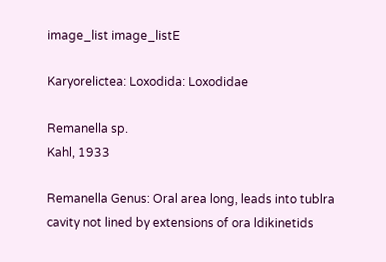image_list image_listE

Karyorelictea: Loxodida: Loxodidae

Remanella sp.
Kahl, 1933

Remanella Genus: Oral area long, leads into tublra cavity not lined by extensions of ora ldikinetids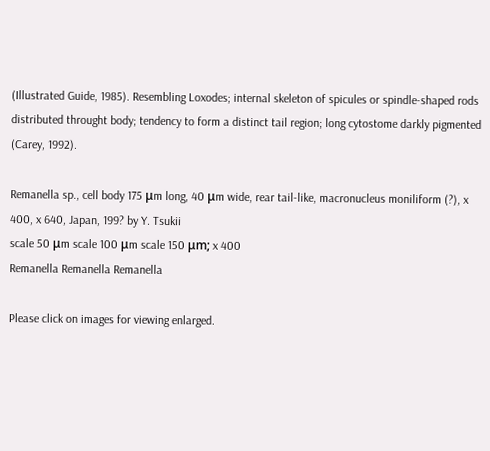(Illustrated Guide, 1985). Resembling Loxodes; internal skeleton of spicules or spindle-shaped rods distributed throught body; tendency to form a distinct tail region; long cytostome darkly pigmented (Carey, 1992).

Remanella sp., cell body 175 μm long, 40 μm wide, rear tail-like, macronucleus moniliform (?), x 400, x 640, Japan, 199? by Y. Tsukii
scale 50 μm scale 100 μm scale 150 μm; x 400
Remanella Remanella Remanella

Please click on images for viewing enlarged.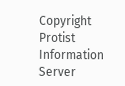Copyright Protist Information Server